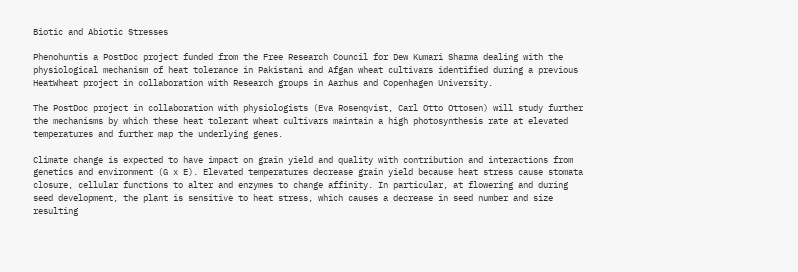Biotic and Abiotic Stresses

Phenohuntis a PostDoc project funded from the Free Research Council for Dew Kumari Sharma dealing with the physiological mechanism of heat tolerance in Pakistani and Afgan wheat cultivars identified during a previous HeatWheat project in collaboration with Research groups in Aarhus and Copenhagen University.

The PostDoc project in collaboration with physiologists (Eva Rosenqvist, Carl Otto Ottosen) will study further the mechanisms by which these heat tolerant wheat cultivars maintain a high photosynthesis rate at elevated temperatures and further map the underlying genes.

Climate change is expected to have impact on grain yield and quality with contribution and interactions from genetics and environment (G x E). Elevated temperatures decrease grain yield because heat stress cause stomata closure, cellular functions to alter and enzymes to change affinity. In particular, at flowering and during seed development, the plant is sensitive to heat stress, which causes a decrease in seed number and size resulting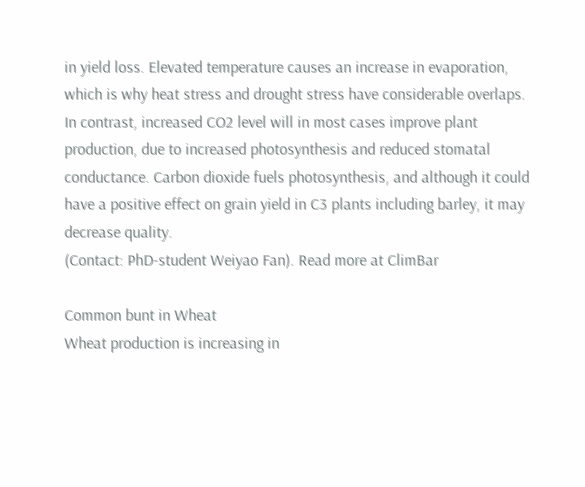in yield loss. Elevated temperature causes an increase in evaporation, which is why heat stress and drought stress have considerable overlaps. In contrast, increased CO2 level will in most cases improve plant production, due to increased photosynthesis and reduced stomatal conductance. Carbon dioxide fuels photosynthesis, and although it could have a positive effect on grain yield in C3 plants including barley, it may decrease quality.
(Contact: PhD-student Weiyao Fan). Read more at ClimBar

Common bunt in Wheat
Wheat production is increasing in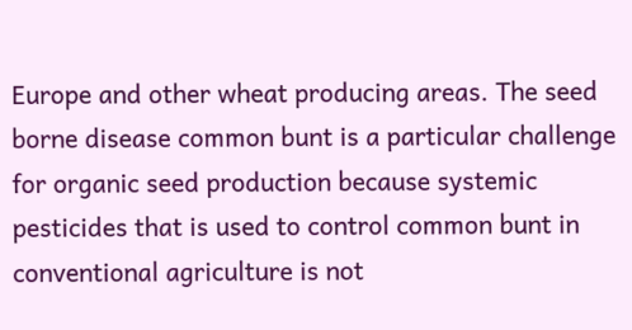Europe and other wheat producing areas. The seed borne disease common bunt is a particular challenge for organic seed production because systemic pesticides that is used to control common bunt in conventional agriculture is not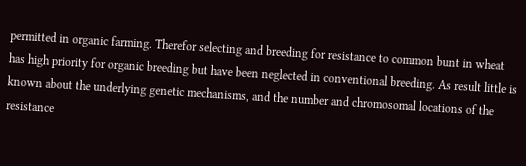permitted in organic farming. Therefor selecting and breeding for resistance to common bunt in wheat has high priority for organic breeding but have been neglected in conventional breeding. As result little is known about the underlying genetic mechanisms, and the number and chromosomal locations of the resistance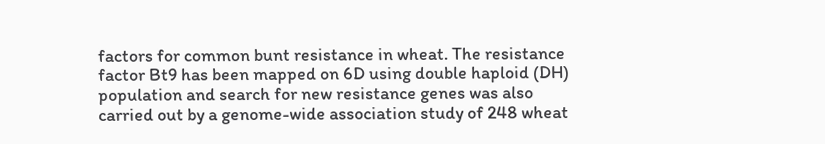factors for common bunt resistance in wheat. The resistance factor Bt9 has been mapped on 6D using double haploid (DH) population and search for new resistance genes was also carried out by a genome-wide association study of 248 wheat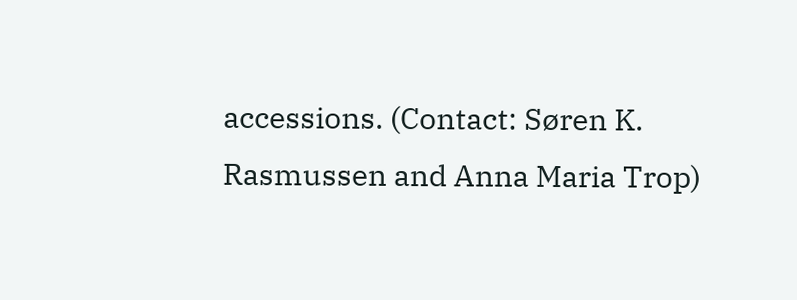accessions. (Contact: Søren K. Rasmussen and Anna Maria Trop)